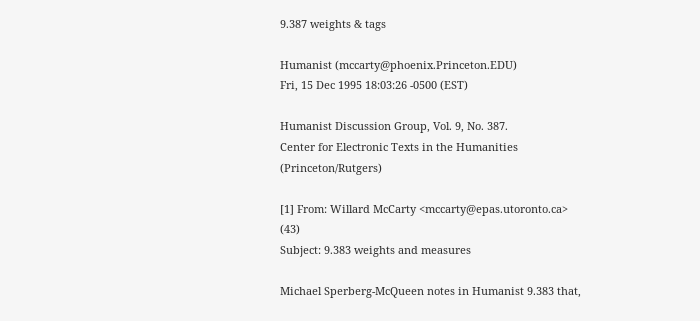9.387 weights & tags

Humanist (mccarty@phoenix.Princeton.EDU)
Fri, 15 Dec 1995 18:03:26 -0500 (EST)

Humanist Discussion Group, Vol. 9, No. 387.
Center for Electronic Texts in the Humanities (Princeton/Rutgers)

[1] From: Willard McCarty <mccarty@epas.utoronto.ca> (43)
Subject: 9.383 weights and measures

Michael Sperberg-McQueen notes in Humanist 9.383 that,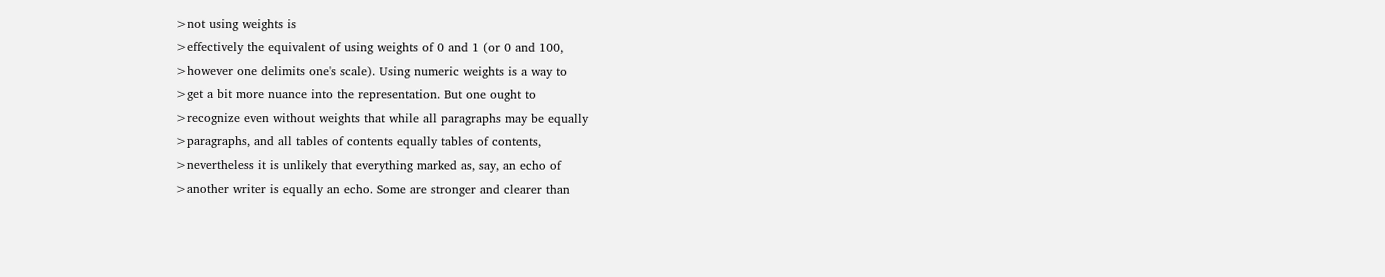>not using weights is
>effectively the equivalent of using weights of 0 and 1 (or 0 and 100,
>however one delimits one's scale). Using numeric weights is a way to
>get a bit more nuance into the representation. But one ought to
>recognize even without weights that while all paragraphs may be equally
>paragraphs, and all tables of contents equally tables of contents,
>nevertheless it is unlikely that everything marked as, say, an echo of
>another writer is equally an echo. Some are stronger and clearer than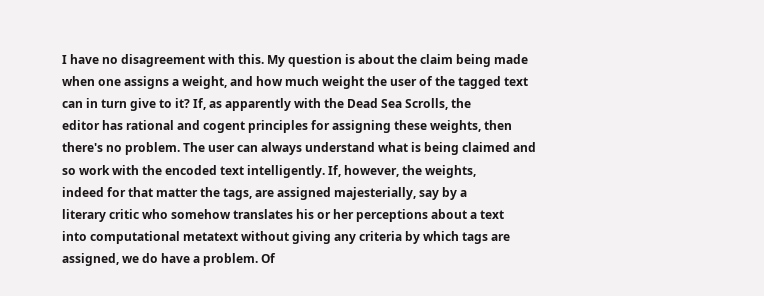I have no disagreement with this. My question is about the claim being made
when one assigns a weight, and how much weight the user of the tagged text
can in turn give to it? If, as apparently with the Dead Sea Scrolls, the
editor has rational and cogent principles for assigning these weights, then
there's no problem. The user can always understand what is being claimed and
so work with the encoded text intelligently. If, however, the weights,
indeed for that matter the tags, are assigned majesterially, say by a
literary critic who somehow translates his or her perceptions about a text
into computational metatext without giving any criteria by which tags are
assigned, we do have a problem. Of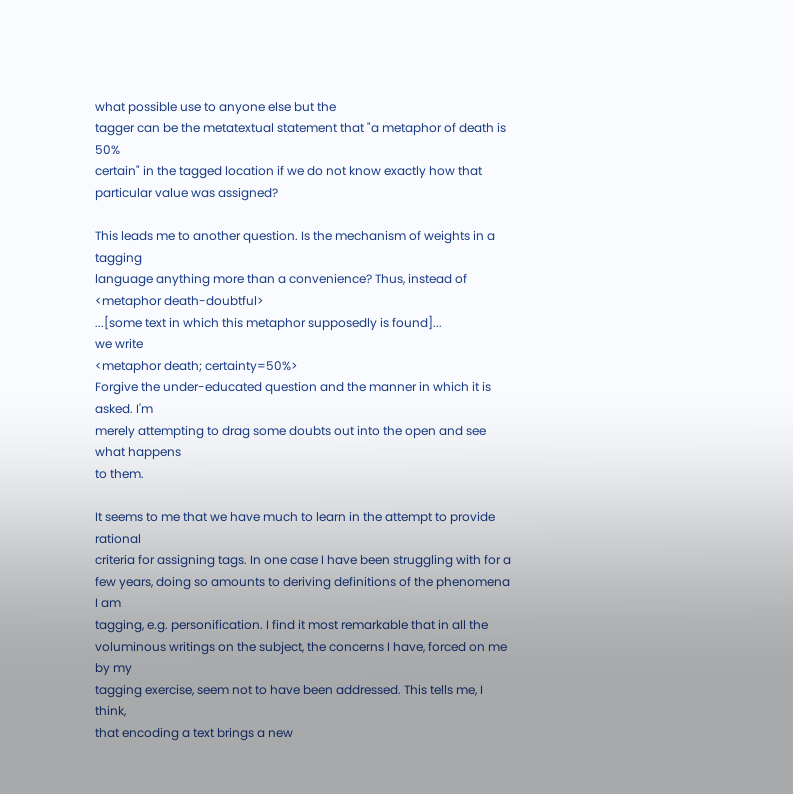what possible use to anyone else but the
tagger can be the metatextual statement that "a metaphor of death is 50%
certain" in the tagged location if we do not know exactly how that
particular value was assigned?

This leads me to another question. Is the mechanism of weights in a tagging
language anything more than a convenience? Thus, instead of
<metaphor death-doubtful>
...[some text in which this metaphor supposedly is found]...
we write
<metaphor death; certainty=50%>
Forgive the under-educated question and the manner in which it is asked. I'm
merely attempting to drag some doubts out into the open and see what happens
to them.

It seems to me that we have much to learn in the attempt to provide rational
criteria for assigning tags. In one case I have been struggling with for a
few years, doing so amounts to deriving definitions of the phenomena I am
tagging, e.g. personification. I find it most remarkable that in all the
voluminous writings on the subject, the concerns I have, forced on me by my
tagging exercise, seem not to have been addressed. This tells me, I think,
that encoding a text brings a new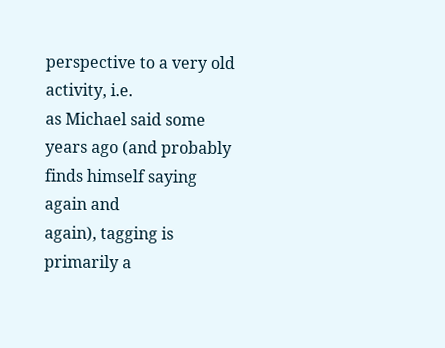perspective to a very old activity, i.e.
as Michael said some years ago (and probably finds himself saying again and
again), tagging is primarily a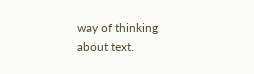way of thinking about text.